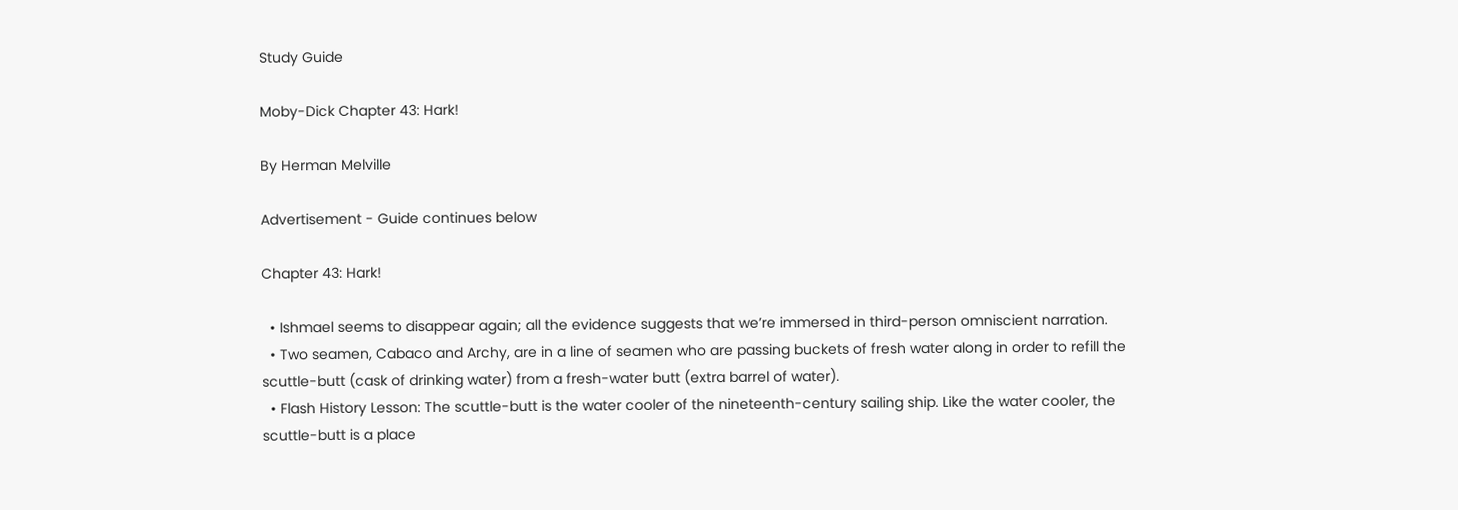Study Guide

Moby-Dick Chapter 43: Hark!

By Herman Melville

Advertisement - Guide continues below

Chapter 43: Hark!

  • Ishmael seems to disappear again; all the evidence suggests that we’re immersed in third-person omniscient narration.
  • Two seamen, Cabaco and Archy, are in a line of seamen who are passing buckets of fresh water along in order to refill the scuttle-butt (cask of drinking water) from a fresh-water butt (extra barrel of water).
  • Flash History Lesson: The scuttle-butt is the water cooler of the nineteenth-century sailing ship. Like the water cooler, the scuttle-butt is a place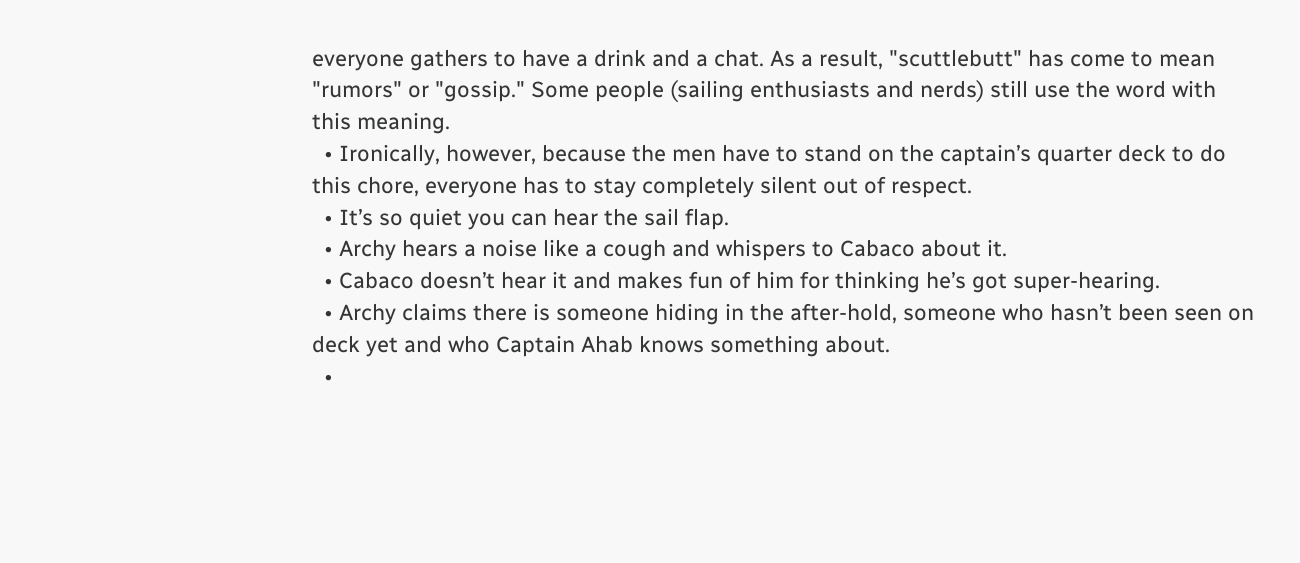everyone gathers to have a drink and a chat. As a result, "scuttlebutt" has come to mean "rumors" or "gossip." Some people (sailing enthusiasts and nerds) still use the word with this meaning.
  • Ironically, however, because the men have to stand on the captain’s quarter deck to do this chore, everyone has to stay completely silent out of respect.
  • It’s so quiet you can hear the sail flap.
  • Archy hears a noise like a cough and whispers to Cabaco about it.
  • Cabaco doesn’t hear it and makes fun of him for thinking he’s got super-hearing.
  • Archy claims there is someone hiding in the after-hold, someone who hasn’t been seen on deck yet and who Captain Ahab knows something about.
  •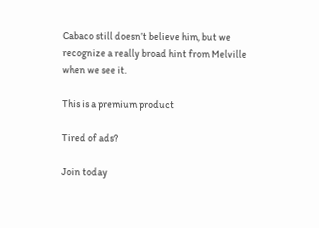Cabaco still doesn’t believe him, but we recognize a really broad hint from Melville when we see it.

This is a premium product

Tired of ads?

Join today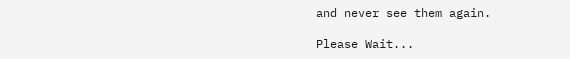and never see them again.

Please Wait...